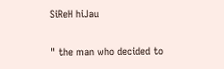SiReH hiJau

" the man who decided to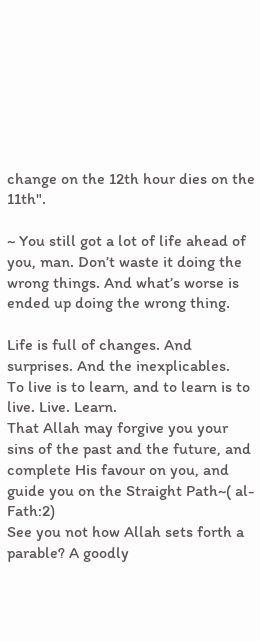change on the 12th hour dies on the 11th".

~ You still got a lot of life ahead of you, man. Don’t waste it doing the wrong things. And what’s worse is ended up doing the wrong thing.

Life is full of changes. And surprises. And the inexplicables.
To live is to learn, and to learn is to live. Live. Learn.
That Allah may forgive you your sins of the past and the future, and complete His favour on you, and guide you on the Straight Path~( al- Fath:2)
See you not how Allah sets forth a parable? A goodly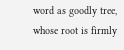word as goodly tree, whose root is firmly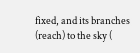fixed, and its branches (reach) to the sky (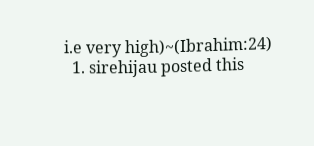i.e very high)~(Ibrahim:24)
  1. sirehijau posted this